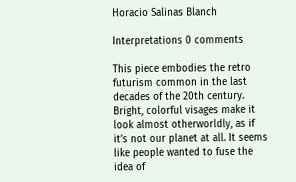Horacio Salinas Blanch

Interpretations 0 comments

This piece embodies the retro futurism common in the last decades of the 20th century. Bright, colorful visages make it look almost otherworldly, as if it’s not our planet at all. It seems like people wanted to fuse the idea of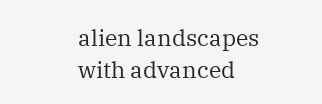alien landscapes with advanced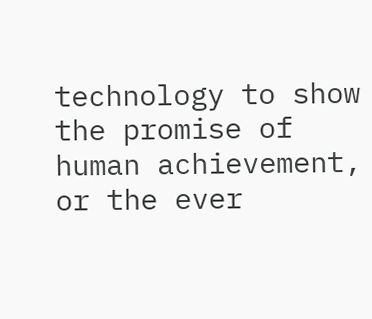technology to show the promise of human achievement, or the ever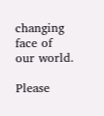changing face of our world.

Please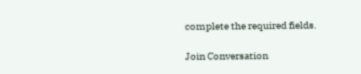complete the required fields.

Join Conversation